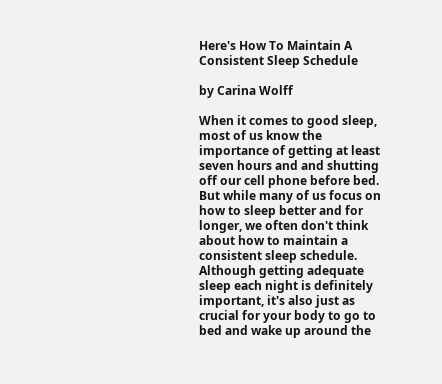Here's How To Maintain A Consistent Sleep Schedule

by Carina Wolff

When it comes to good sleep, most of us know the importance of getting at least seven hours and and shutting off our cell phone before bed. But while many of us focus on how to sleep better and for longer, we often don't think about how to maintain a consistent sleep schedule. Although getting adequate sleep each night is definitely important, it's also just as crucial for your body to go to bed and wake up around the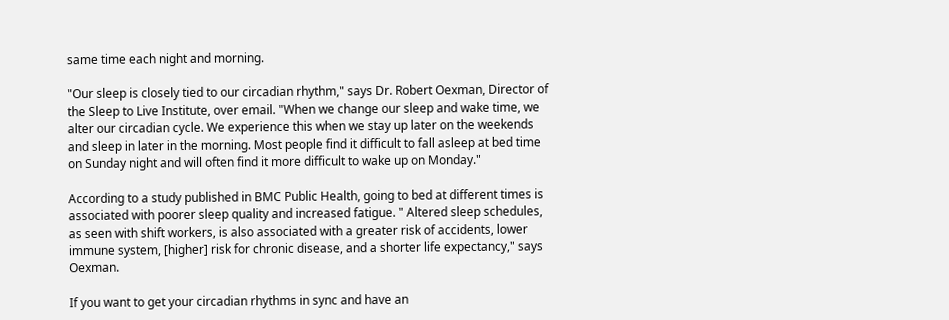same time each night and morning.

"Our sleep is closely tied to our circadian rhythm," says Dr. Robert Oexman, Director of the Sleep to Live Institute, over email. "When we change our sleep and wake time, we alter our circadian cycle. We experience this when we stay up later on the weekends and sleep in later in the morning. Most people find it difficult to fall asleep at bed time on Sunday night and will often find it more difficult to wake up on Monday."

According to a study published in BMC Public Health, going to bed at different times is associated with poorer sleep quality and increased fatigue. " Altered sleep schedules, as seen with shift workers, is also associated with a greater risk of accidents, lower immune system, [higher] risk for chronic disease, and a shorter life expectancy," says Oexman.

If you want to get your circadian rhythms in sync and have an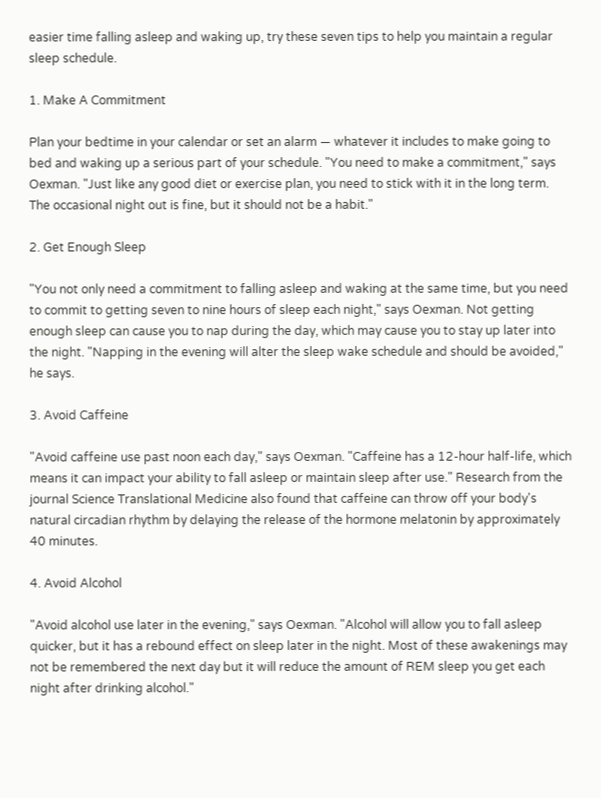easier time falling asleep and waking up, try these seven tips to help you maintain a regular sleep schedule.

1. Make A Commitment

Plan your bedtime in your calendar or set an alarm — whatever it includes to make going to bed and waking up a serious part of your schedule. "You need to make a commitment," says Oexman. "Just like any good diet or exercise plan, you need to stick with it in the long term. The occasional night out is fine, but it should not be a habit."

2. Get Enough Sleep

"You not only need a commitment to falling asleep and waking at the same time, but you need to commit to getting seven to nine hours of sleep each night," says Oexman. Not getting enough sleep can cause you to nap during the day, which may cause you to stay up later into the night. "Napping in the evening will alter the sleep wake schedule and should be avoided," he says.

3. Avoid Caffeine

"Avoid caffeine use past noon each day," says Oexman. "Caffeine has a 12-hour half-life, which means it can impact your ability to fall asleep or maintain sleep after use." Research from the journal Science Translational Medicine also found that caffeine can throw off your body's natural circadian rhythm by delaying the release of the hormone melatonin by approximately 40 minutes.

4. Avoid Alcohol

"Avoid alcohol use later in the evening," says Oexman. "Alcohol will allow you to fall asleep quicker, but it has a rebound effect on sleep later in the night. Most of these awakenings may not be remembered the next day but it will reduce the amount of REM sleep you get each night after drinking alcohol."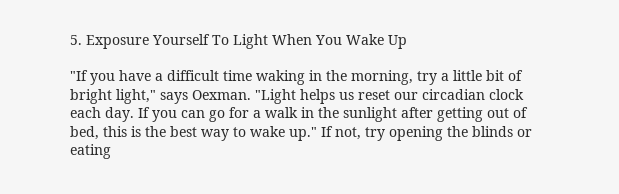5. Exposure Yourself To Light When You Wake Up

"If you have a difficult time waking in the morning, try a little bit of bright light," says Oexman. "Light helps us reset our circadian clock each day. If you can go for a walk in the sunlight after getting out of bed, this is the best way to wake up." If not, try opening the blinds or eating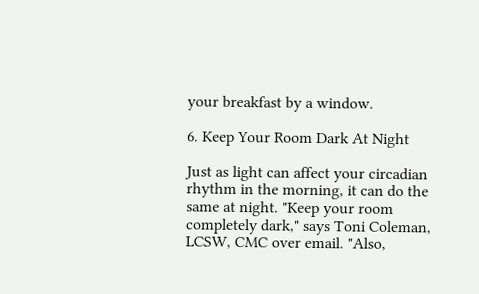your breakfast by a window.

6. Keep Your Room Dark At Night

Just as light can affect your circadian rhythm in the morning, it can do the same at night. "Keep your room completely dark," says Toni Coleman, LCSW, CMC over email. "Also,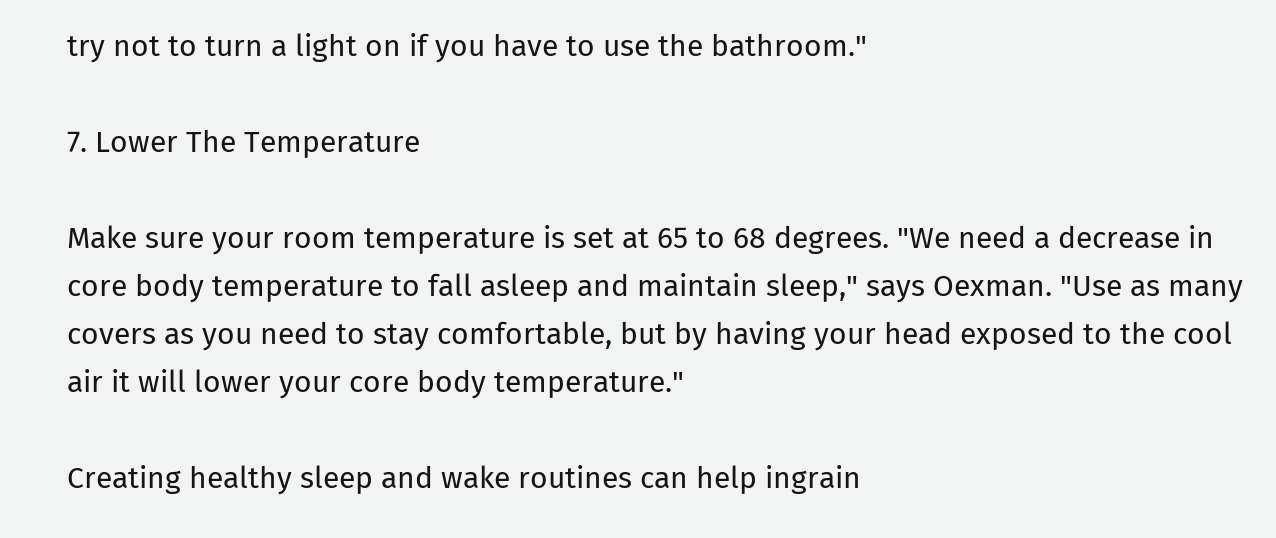try not to turn a light on if you have to use the bathroom."

7. Lower The Temperature

Make sure your room temperature is set at 65 to 68 degrees. "We need a decrease in core body temperature to fall asleep and maintain sleep," says Oexman. "Use as many covers as you need to stay comfortable, but by having your head exposed to the cool air it will lower your core body temperature."

Creating healthy sleep and wake routines can help ingrain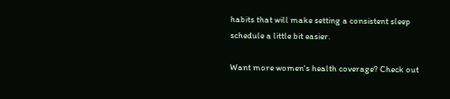habits that will make setting a consistent sleep schedule a little bit easier.

Want more women's health coverage? Check out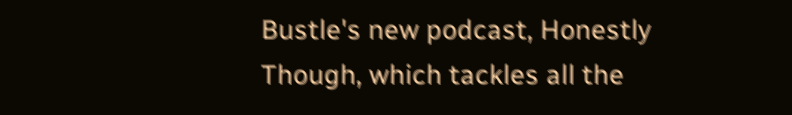Bustle's new podcast, Honestly Though, which tackles all the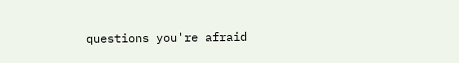questions you're afraid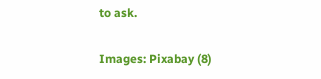to ask.

Images: Pixabay (8)